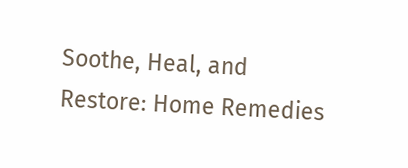Soothe, Heal, and Restore: Home Remedies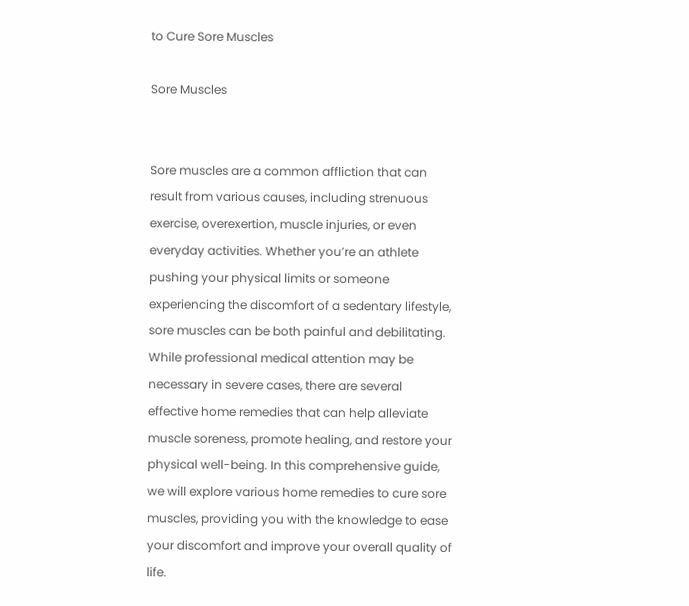to Cure Sore Muscles

Sore Muscles


Sore muscles are a common affliction that can result from various causes, including strenuous exercise, overexertion, muscle injuries, or even everyday activities. Whether you’re an athlete pushing your physical limits or someone experiencing the discomfort of a sedentary lifestyle, sore muscles can be both painful and debilitating. While professional medical attention may be necessary in severe cases, there are several effective home remedies that can help alleviate muscle soreness, promote healing, and restore your physical well-being. In this comprehensive guide, we will explore various home remedies to cure sore muscles, providing you with the knowledge to ease your discomfort and improve your overall quality of life.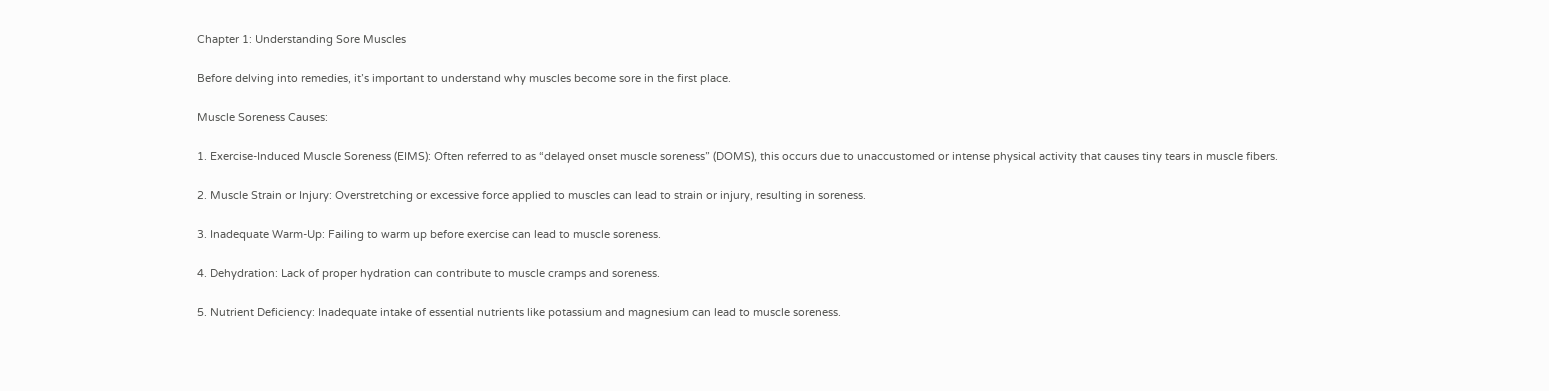Chapter 1: Understanding Sore Muscles

Before delving into remedies, it’s important to understand why muscles become sore in the first place.

Muscle Soreness Causes:

1. Exercise-Induced Muscle Soreness (EIMS): Often referred to as “delayed onset muscle soreness” (DOMS), this occurs due to unaccustomed or intense physical activity that causes tiny tears in muscle fibers.

2. Muscle Strain or Injury: Overstretching or excessive force applied to muscles can lead to strain or injury, resulting in soreness.

3. Inadequate Warm-Up: Failing to warm up before exercise can lead to muscle soreness.

4. Dehydration: Lack of proper hydration can contribute to muscle cramps and soreness.

5. Nutrient Deficiency: Inadequate intake of essential nutrients like potassium and magnesium can lead to muscle soreness.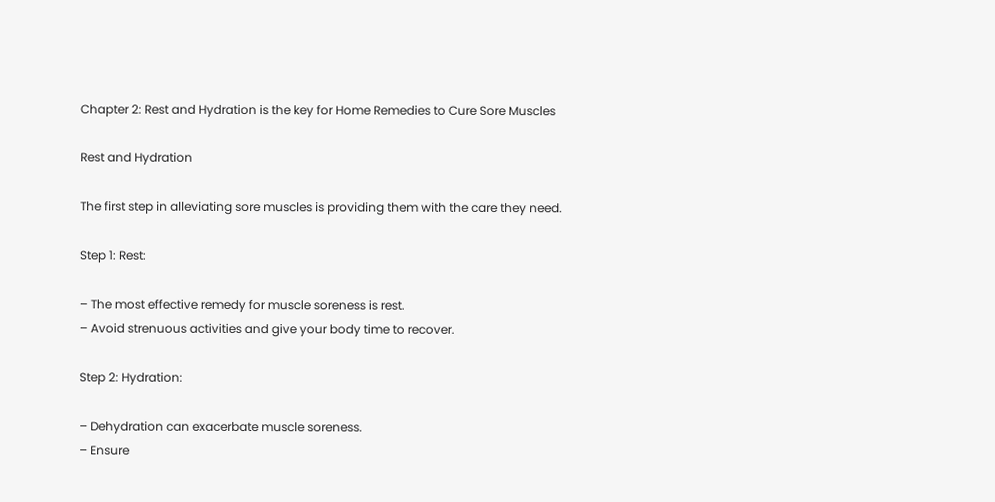Chapter 2: Rest and Hydration is the key for Home Remedies to Cure Sore Muscles

Rest and Hydration

The first step in alleviating sore muscles is providing them with the care they need.

Step 1: Rest:

– The most effective remedy for muscle soreness is rest.
– Avoid strenuous activities and give your body time to recover.

Step 2: Hydration:

– Dehydration can exacerbate muscle soreness.
– Ensure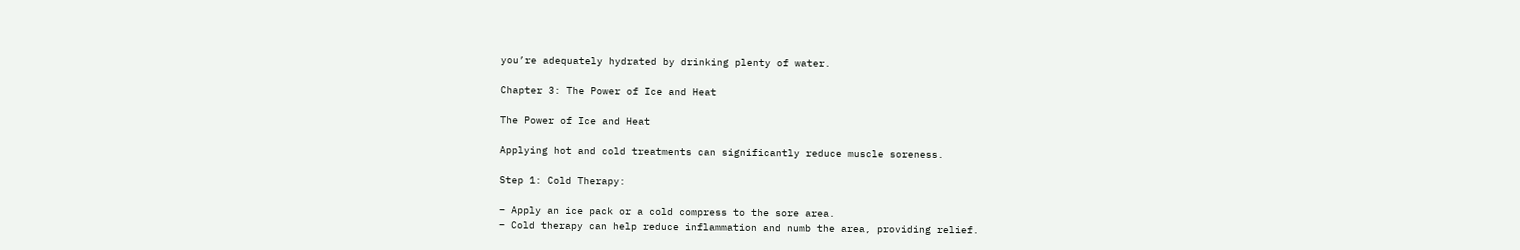you’re adequately hydrated by drinking plenty of water.

Chapter 3: The Power of Ice and Heat

The Power of Ice and Heat

Applying hot and cold treatments can significantly reduce muscle soreness.

Step 1: Cold Therapy:

– Apply an ice pack or a cold compress to the sore area.
– Cold therapy can help reduce inflammation and numb the area, providing relief.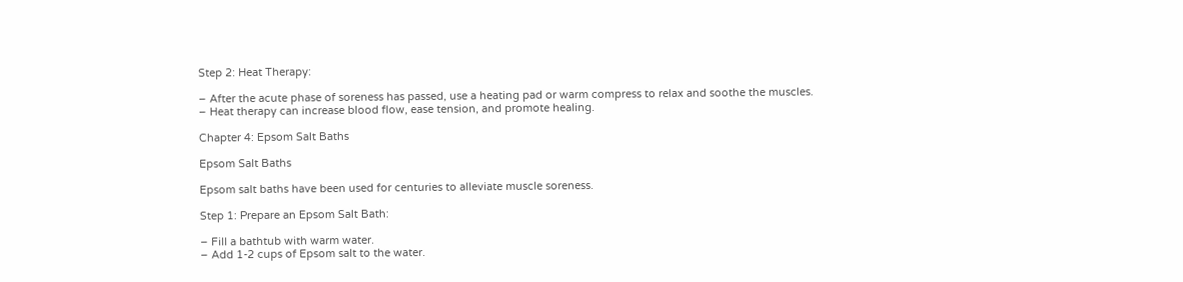Step 2: Heat Therapy:

– After the acute phase of soreness has passed, use a heating pad or warm compress to relax and soothe the muscles.
– Heat therapy can increase blood flow, ease tension, and promote healing.

Chapter 4: Epsom Salt Baths

Epsom Salt Baths

Epsom salt baths have been used for centuries to alleviate muscle soreness.

Step 1: Prepare an Epsom Salt Bath:

– Fill a bathtub with warm water.
– Add 1-2 cups of Epsom salt to the water.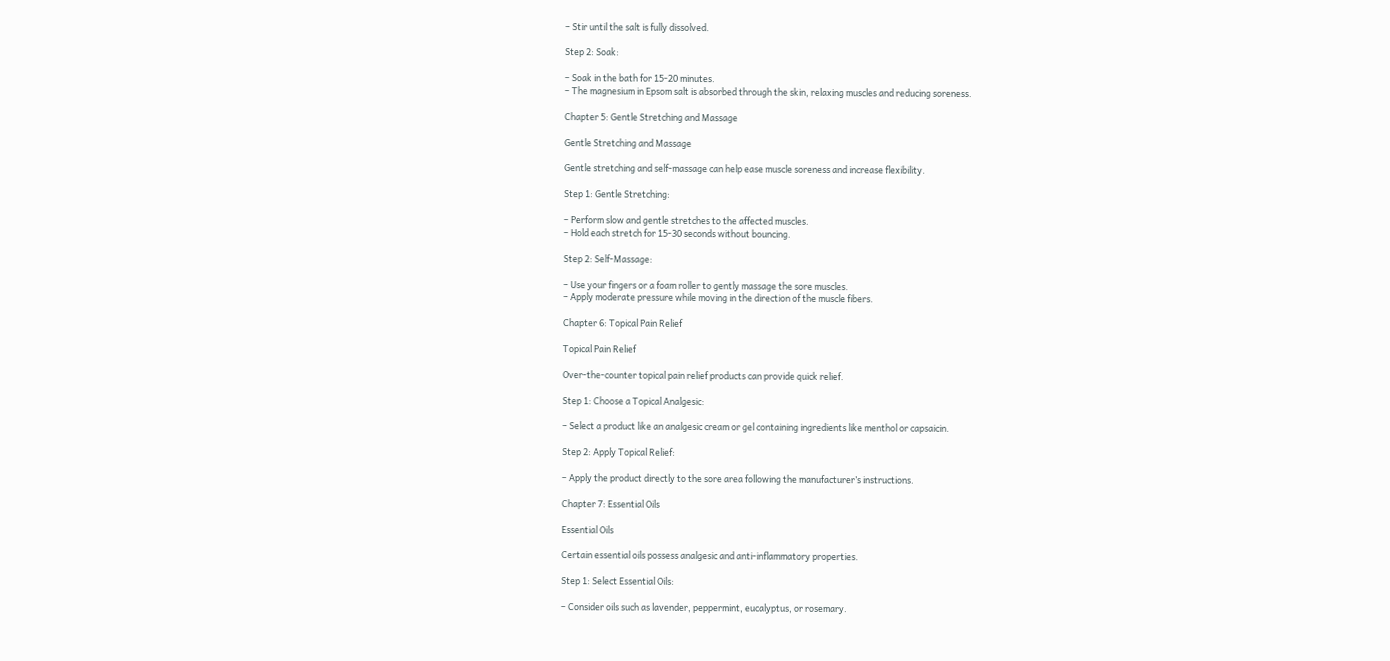– Stir until the salt is fully dissolved.

Step 2: Soak:

– Soak in the bath for 15-20 minutes.
– The magnesium in Epsom salt is absorbed through the skin, relaxing muscles and reducing soreness.

Chapter 5: Gentle Stretching and Massage

Gentle Stretching and Massage

Gentle stretching and self-massage can help ease muscle soreness and increase flexibility.

Step 1: Gentle Stretching:

– Perform slow and gentle stretches to the affected muscles.
– Hold each stretch for 15-30 seconds without bouncing.

Step 2: Self-Massage:

– Use your fingers or a foam roller to gently massage the sore muscles.
– Apply moderate pressure while moving in the direction of the muscle fibers.

Chapter 6: Topical Pain Relief

Topical Pain Relief

Over-the-counter topical pain relief products can provide quick relief.

Step 1: Choose a Topical Analgesic:

– Select a product like an analgesic cream or gel containing ingredients like menthol or capsaicin.

Step 2: Apply Topical Relief:

– Apply the product directly to the sore area following the manufacturer’s instructions.

Chapter 7: Essential Oils

Essential Oils

Certain essential oils possess analgesic and anti-inflammatory properties.

Step 1: Select Essential Oils:

– Consider oils such as lavender, peppermint, eucalyptus, or rosemary.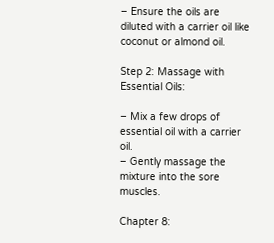– Ensure the oils are diluted with a carrier oil like coconut or almond oil.

Step 2: Massage with Essential Oils:

– Mix a few drops of essential oil with a carrier oil.
– Gently massage the mixture into the sore muscles.

Chapter 8: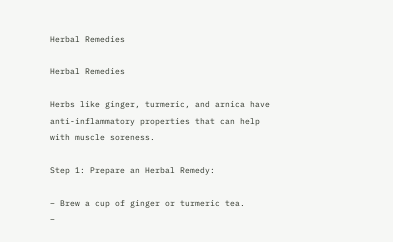Herbal Remedies

Herbal Remedies

Herbs like ginger, turmeric, and arnica have anti-inflammatory properties that can help with muscle soreness.

Step 1: Prepare an Herbal Remedy:

– Brew a cup of ginger or turmeric tea.
–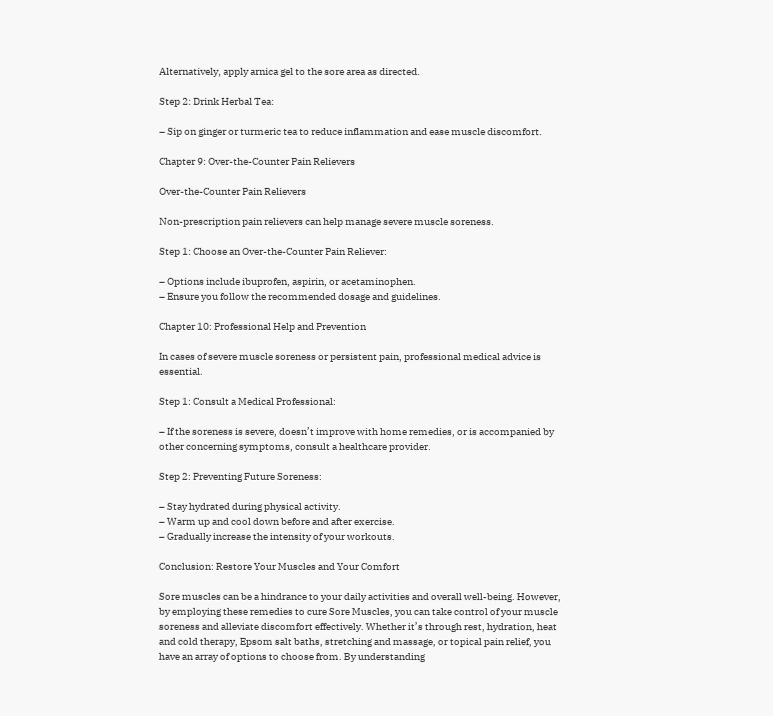Alternatively, apply arnica gel to the sore area as directed.

Step 2: Drink Herbal Tea:

– Sip on ginger or turmeric tea to reduce inflammation and ease muscle discomfort.

Chapter 9: Over-the-Counter Pain Relievers

Over-the-Counter Pain Relievers

Non-prescription pain relievers can help manage severe muscle soreness.

Step 1: Choose an Over-the-Counter Pain Reliever:

– Options include ibuprofen, aspirin, or acetaminophen.
– Ensure you follow the recommended dosage and guidelines.

Chapter 10: Professional Help and Prevention

In cases of severe muscle soreness or persistent pain, professional medical advice is essential.

Step 1: Consult a Medical Professional:

– If the soreness is severe, doesn’t improve with home remedies, or is accompanied by other concerning symptoms, consult a healthcare provider.

Step 2: Preventing Future Soreness:

– Stay hydrated during physical activity.
– Warm up and cool down before and after exercise.
– Gradually increase the intensity of your workouts.

Conclusion: Restore Your Muscles and Your Comfort

Sore muscles can be a hindrance to your daily activities and overall well-being. However, by employing these remedies to cure Sore Muscles, you can take control of your muscle soreness and alleviate discomfort effectively. Whether it’s through rest, hydration, heat and cold therapy, Epsom salt baths, stretching and massage, or topical pain relief, you have an array of options to choose from. By understanding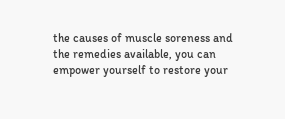the causes of muscle soreness and the remedies available, you can empower yourself to restore your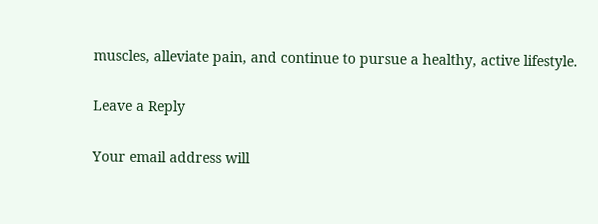muscles, alleviate pain, and continue to pursue a healthy, active lifestyle.

Leave a Reply

Your email address will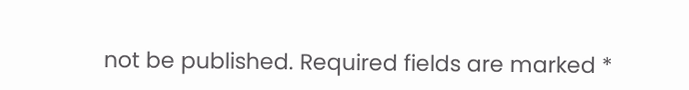not be published. Required fields are marked *